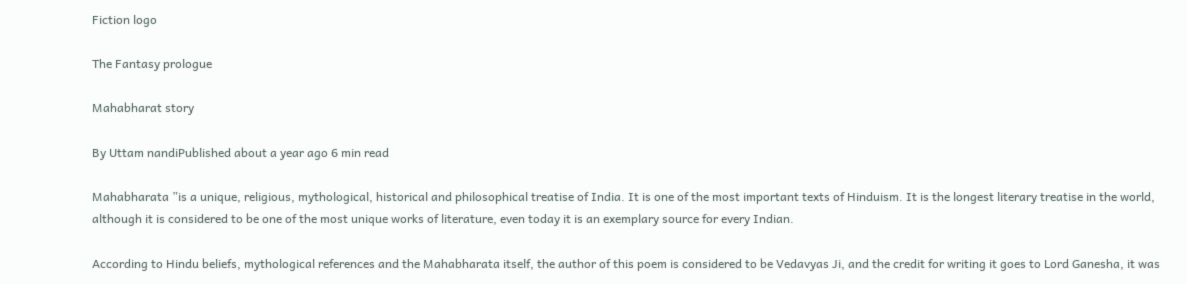Fiction logo

The Fantasy prologue

Mahabharat story

By Uttam nandiPublished about a year ago 6 min read

Mahabharata ”is a unique, religious, mythological, historical and philosophical treatise of India. It is one of the most important texts of Hinduism. It is the longest literary treatise in the world, although it is considered to be one of the most unique works of literature, even today it is an exemplary source for every Indian.

According to Hindu beliefs, mythological references and the Mahabharata itself, the author of this poem is considered to be Vedavyas Ji, and the credit for writing it goes to Lord Ganesha, it was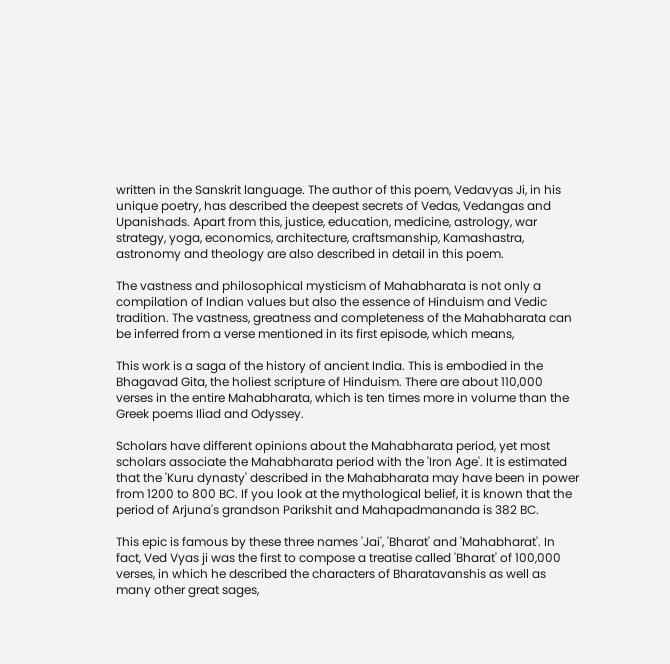written in the Sanskrit language. The author of this poem, Vedavyas Ji, in his unique poetry, has described the deepest secrets of Vedas, Vedangas and Upanishads. Apart from this, justice, education, medicine, astrology, war strategy, yoga, economics, architecture, craftsmanship, Kamashastra, astronomy and theology are also described in detail in this poem.

The vastness and philosophical mysticism of Mahabharata is not only a compilation of Indian values but also the essence of Hinduism and Vedic tradition. The vastness, greatness and completeness of the Mahabharata can be inferred from a verse mentioned in its first episode, which means,

This work is a saga of the history of ancient India. This is embodied in the Bhagavad Gita, the holiest scripture of Hinduism. There are about 110,000 verses in the entire Mahabharata, which is ten times more in volume than the Greek poems Iliad and Odyssey.

Scholars have different opinions about the Mahabharata period, yet most scholars associate the Mahabharata period with the 'Iron Age'. It is estimated that the 'Kuru dynasty' described in the Mahabharata may have been in power from 1200 to 800 BC. If you look at the mythological belief, it is known that the period of Arjuna's grandson Parikshit and Mahapadmananda is 382 BC.

This epic is famous by these three names 'Jai', 'Bharat' and 'Mahabharat'. In fact, Ved Vyas ji was the first to compose a treatise called 'Bharat' of 100,000 verses, in which he described the characters of Bharatavanshis as well as many other great sages,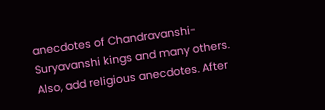anecdotes of Chandravanshi-Suryavanshi kings and many others. Also, add religious anecdotes. After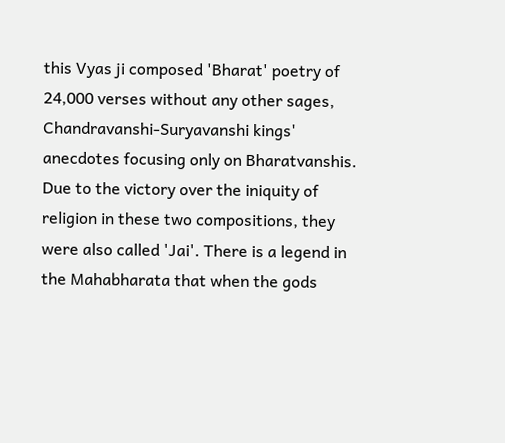this Vyas ji composed 'Bharat' poetry of 24,000 verses without any other sages, Chandravanshi-Suryavanshi kings' anecdotes focusing only on Bharatvanshis. Due to the victory over the iniquity of religion in these two compositions, they were also called 'Jai'. There is a legend in the Mahabharata that when the gods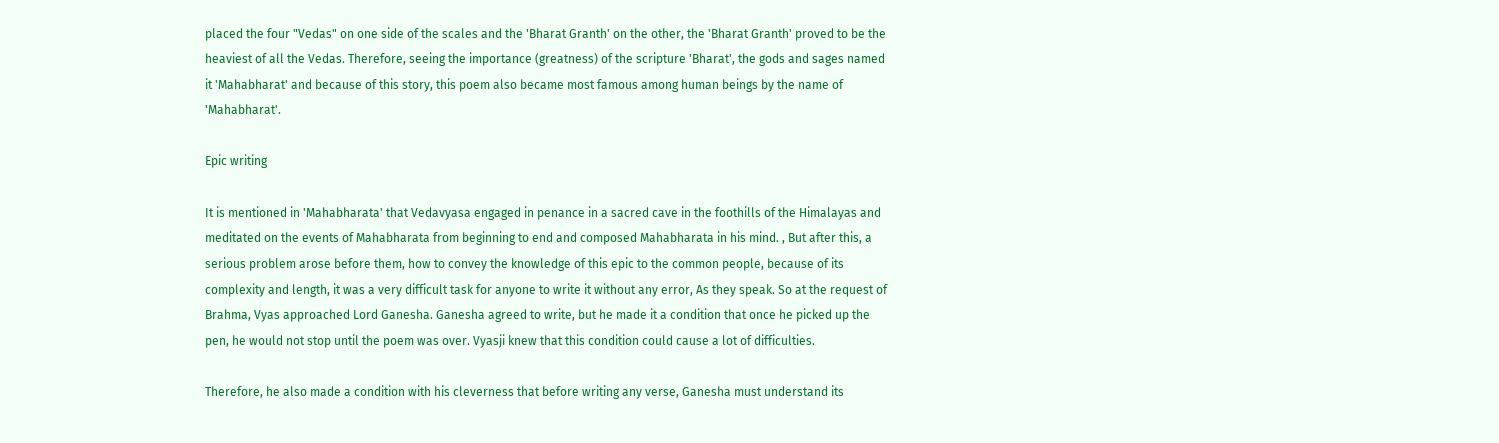placed the four "Vedas" on one side of the scales and the 'Bharat Granth' on the other, the 'Bharat Granth' proved to be the heaviest of all the Vedas. Therefore, seeing the importance (greatness) of the scripture 'Bharat', the gods and sages named it 'Mahabharat' and because of this story, this poem also became most famous among human beings by the name of 'Mahabharat'.

Epic writing

It is mentioned in 'Mahabharata' that Vedavyasa engaged in penance in a sacred cave in the foothills of the Himalayas and meditated on the events of Mahabharata from beginning to end and composed Mahabharata in his mind. , But after this, a serious problem arose before them, how to convey the knowledge of this epic to the common people, because of its complexity and length, it was a very difficult task for anyone to write it without any error, As they speak. So at the request of Brahma, Vyas approached Lord Ganesha. Ganesha agreed to write, but he made it a condition that once he picked up the pen, he would not stop until the poem was over. Vyasji knew that this condition could cause a lot of difficulties.

Therefore, he also made a condition with his cleverness that before writing any verse, Ganesha must understand its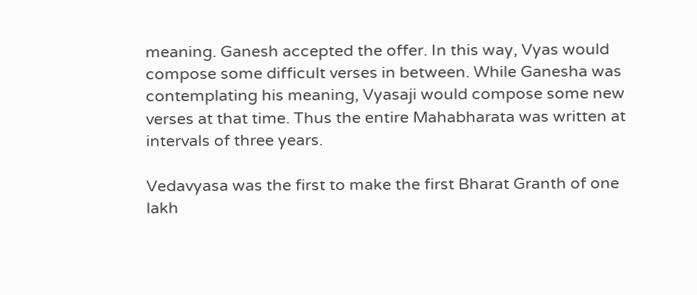meaning. Ganesh accepted the offer. In this way, Vyas would compose some difficult verses in between. While Ganesha was contemplating his meaning, Vyasaji would compose some new verses at that time. Thus the entire Mahabharata was written at intervals of three years.

Vedavyasa was the first to make the first Bharat Granth of one lakh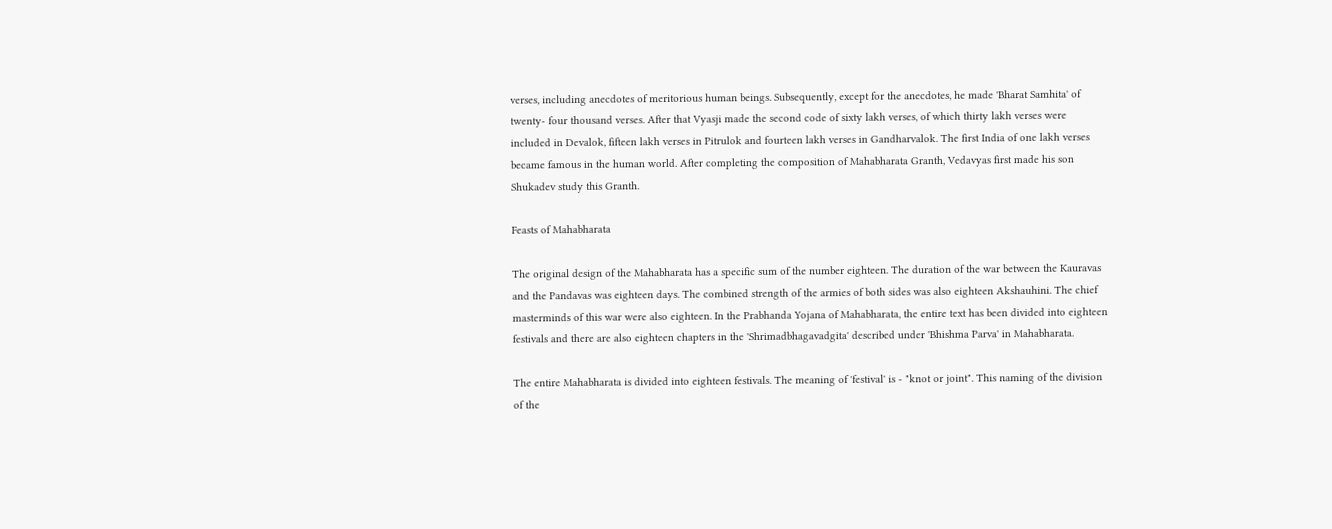verses, including anecdotes of meritorious human beings. Subsequently, except for the anecdotes, he made 'Bharat Samhita' of twenty- four thousand verses. After that Vyasji made the second code of sixty lakh verses, of which thirty lakh verses were included in Devalok, fifteen lakh verses in Pitrulok and fourteen lakh verses in Gandharvalok. The first India of one lakh verses became famous in the human world. After completing the composition of Mahabharata Granth, Vedavyas first made his son Shukadev study this Granth.

Feasts of Mahabharata

The original design of the Mahabharata has a specific sum of the number eighteen. The duration of the war between the Kauravas and the Pandavas was eighteen days. The combined strength of the armies of both sides was also eighteen Akshauhini. The chief masterminds of this war were also eighteen. In the Prabhanda Yojana of Mahabharata, the entire text has been divided into eighteen festivals and there are also eighteen chapters in the 'Shrimadbhagavadgita' described under 'Bhishma Parva' in Mahabharata.

The entire Mahabharata is divided into eighteen festivals. The meaning of 'festival' is - "knot or joint". This naming of the division of the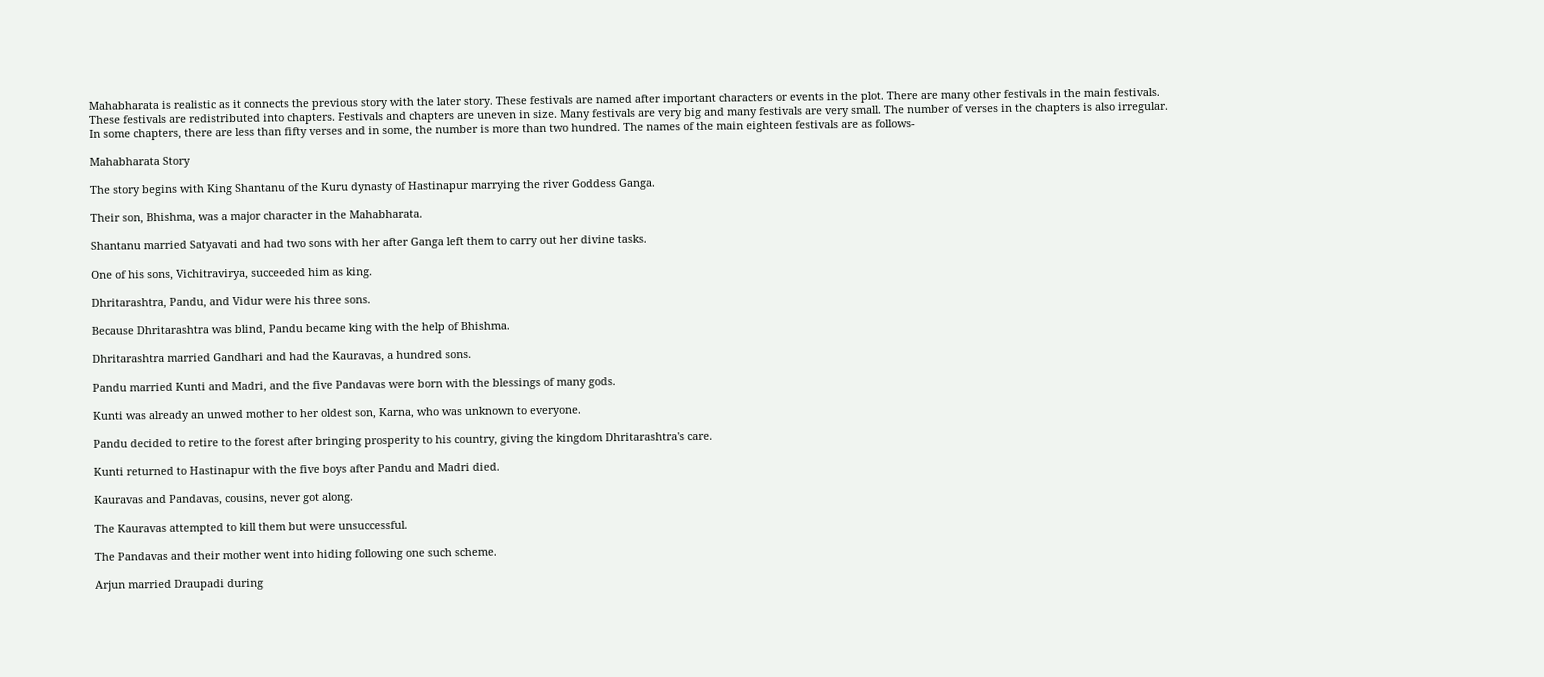Mahabharata is realistic as it connects the previous story with the later story. These festivals are named after important characters or events in the plot. There are many other festivals in the main festivals. These festivals are redistributed into chapters. Festivals and chapters are uneven in size. Many festivals are very big and many festivals are very small. The number of verses in the chapters is also irregular. In some chapters, there are less than fifty verses and in some, the number is more than two hundred. The names of the main eighteen festivals are as follows-

Mahabharata Story

The story begins with King Shantanu of the Kuru dynasty of Hastinapur marrying the river Goddess Ganga.

Their son, Bhishma, was a major character in the Mahabharata.

Shantanu married Satyavati and had two sons with her after Ganga left them to carry out her divine tasks.

One of his sons, Vichitravirya, succeeded him as king.

Dhritarashtra, Pandu, and Vidur were his three sons.

Because Dhritarashtra was blind, Pandu became king with the help of Bhishma.

Dhritarashtra married Gandhari and had the Kauravas, a hundred sons.

Pandu married Kunti and Madri, and the five Pandavas were born with the blessings of many gods.

Kunti was already an unwed mother to her oldest son, Karna, who was unknown to everyone.

Pandu decided to retire to the forest after bringing prosperity to his country, giving the kingdom Dhritarashtra's care.

Kunti returned to Hastinapur with the five boys after Pandu and Madri died.

Kauravas and Pandavas, cousins, never got along.

The Kauravas attempted to kill them but were unsuccessful.

The Pandavas and their mother went into hiding following one such scheme.

Arjun married Draupadi during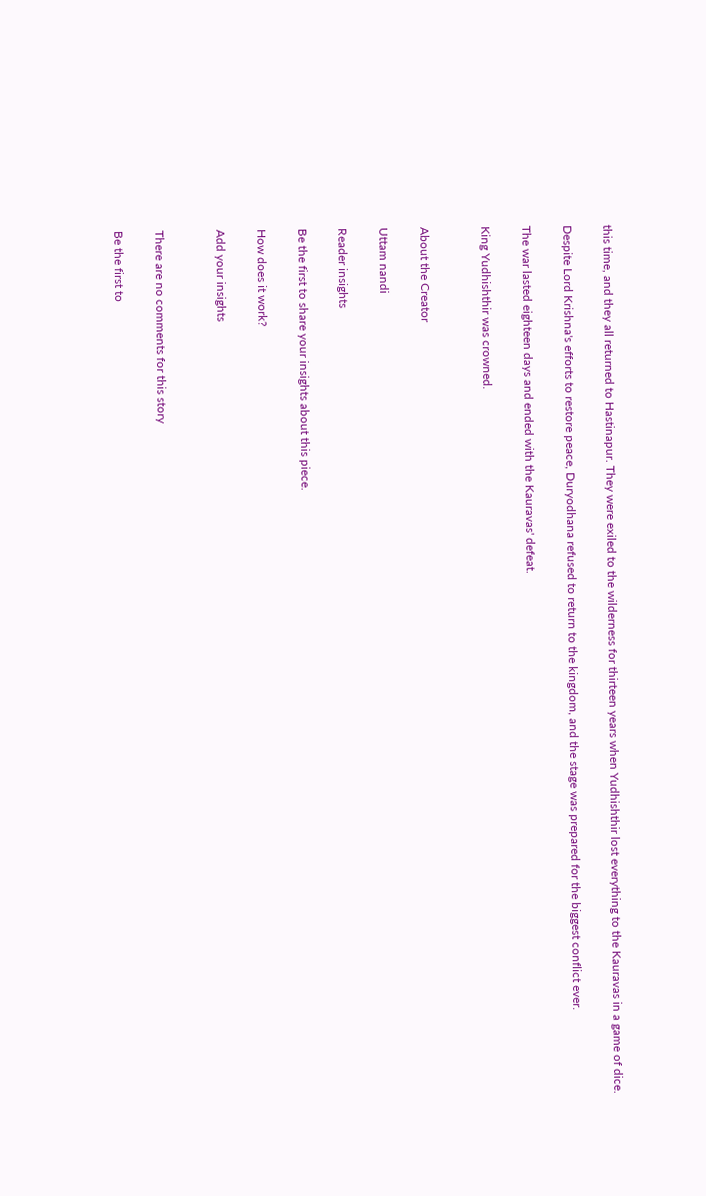this time, and they all returned to Hastinapur. They were exiled to the wilderness for thirteen years when Yudhishthir lost everything to the Kauravas in a game of dice.

Despite Lord Krishna's efforts to restore peace, Duryodhana refused to return to the kingdom, and the stage was prepared for the biggest conflict ever.

The war lasted eighteen days and ended with the Kauravas' defeat.

King Yudhishthir was crowned.


About the Creator

Uttam nandi

Reader insights

Be the first to share your insights about this piece.

How does it work?

Add your insights


There are no comments for this story

Be the first to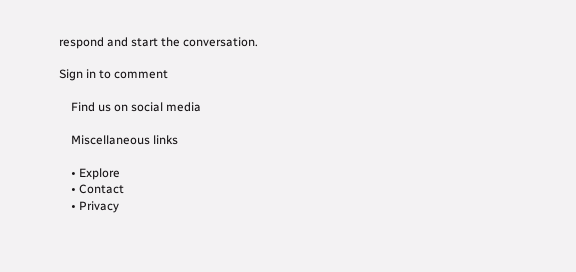respond and start the conversation.

Sign in to comment

    Find us on social media

    Miscellaneous links

    • Explore
    • Contact
    • Privacy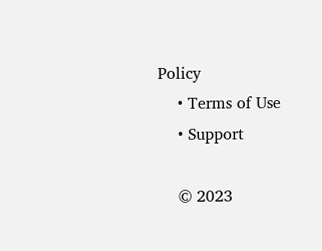Policy
    • Terms of Use
    • Support

    © 2023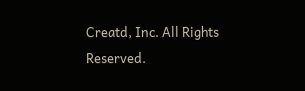Creatd, Inc. All Rights Reserved.